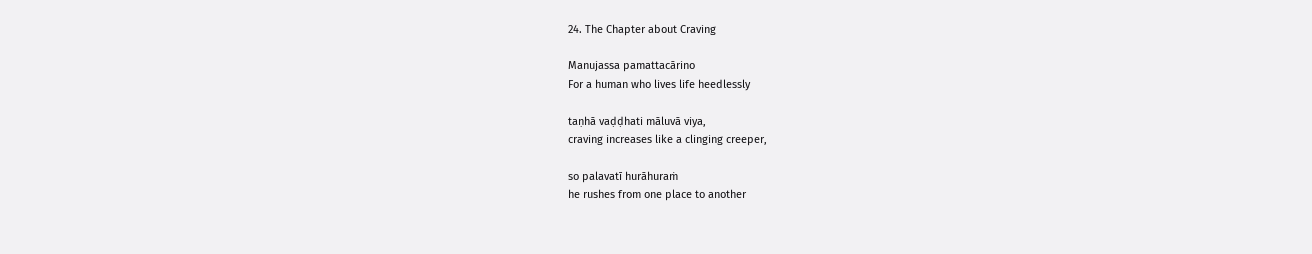24. The Chapter about Craving

Manujassa pamattacārino
For a human who lives life heedlessly

taṇhā vaḍḍhati māluvā viya,
craving increases like a clinging creeper,

so palavatī hurāhuraṁ
he rushes from one place to another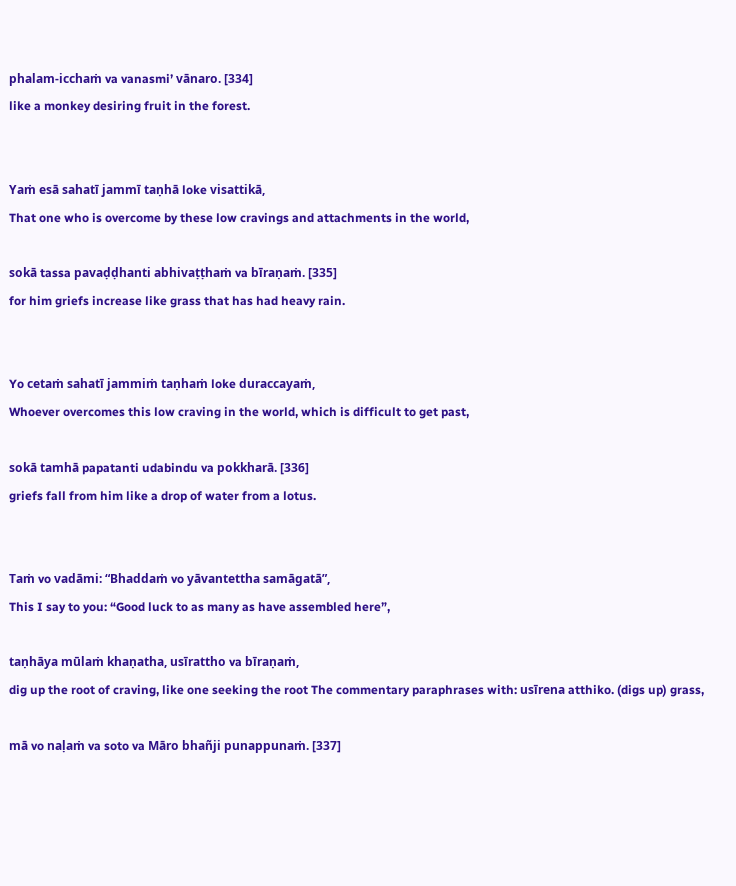phalam-icchaṁ va vanasmi’ vānaro. [334]
like a monkey desiring fruit in the forest.


Yaṁ esā sahatī jammī taṇhā loke visattikā,
That one who is overcome by these low cravings and attachments in the world,

sokā tassa pavaḍḍhanti abhivaṭṭhaṁ va bīraṇaṁ. [335]
for him griefs increase like grass that has had heavy rain.


Yo cetaṁ sahatī jammiṁ taṇhaṁ loke duraccayaṁ,
Whoever overcomes this low craving in the world, which is difficult to get past,

sokā tamhā papatanti udabindu va pokkharā. [336]
griefs fall from him like a drop of water from a lotus.


Taṁ vo vadāmi: “Bhaddaṁ vo yāvantettha samāgatā”,
This I say to you: “Good luck to as many as have assembled here”,

taṇhāya mūlaṁ khaṇatha, usīrattho va bīraṇaṁ,
dig up the root of craving, like one seeking the root The commentary paraphrases with: usīrena atthiko. (digs up) grass,

mā vo naḷaṁ va soto va Māro bhañji punappunaṁ. [337]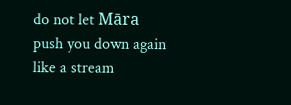do not let Māra push you down again like a stream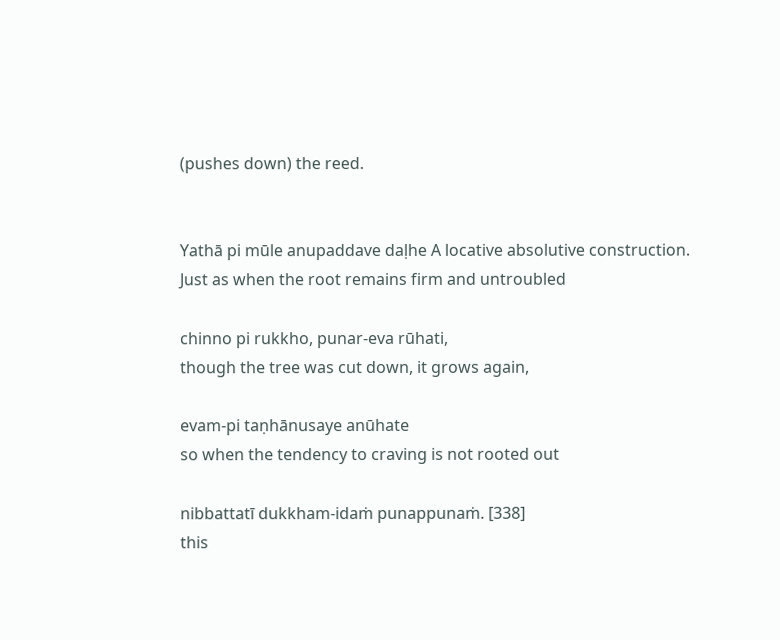(pushes down) the reed.


Yathā pi mūle anupaddave daḷhe A locative absolutive construction.
Just as when the root remains firm and untroubled

chinno pi rukkho, punar-eva rūhati,
though the tree was cut down, it grows again,

evam-pi taṇhānusaye anūhate
so when the tendency to craving is not rooted out

nibbattatī dukkham-idaṁ punappunaṁ. [338]
this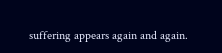suffering appears again and again.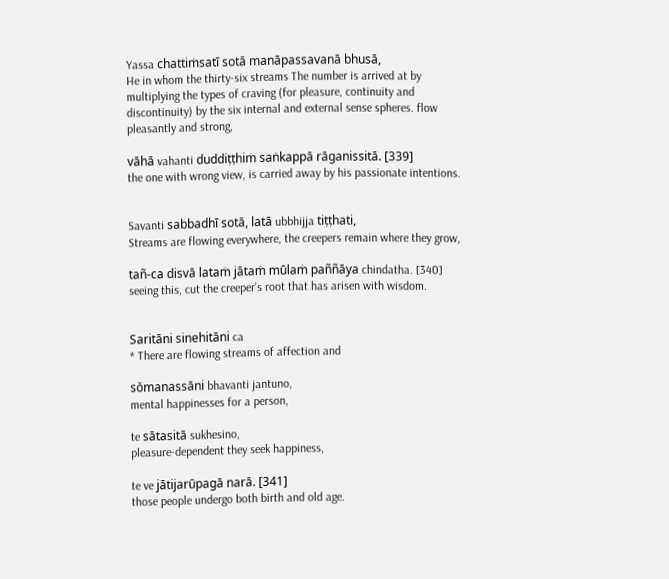Yassa chattiṁsatī sotā manāpassavanā bhusā,
He in whom the thirty-six streams The number is arrived at by multiplying the types of craving (for pleasure, continuity and discontinuity) by the six internal and external sense spheres. flow pleasantly and strong,

vāhā vahanti duddiṭṭhiṁ saṅkappā rāganissitā. [339]
the one with wrong view, is carried away by his passionate intentions.


Savanti sabbadhī sotā, latā ubbhijja tiṭṭhati,
Streams are flowing everywhere, the creepers remain where they grow,

tañ-ca disvā lataṁ jātaṁ mūlaṁ paññāya chindatha. [340]
seeing this, cut the creeper’s root that has arisen with wisdom.


Saritāni sinehitāni ca
* There are flowing streams of affection and

sŏmanassāni bhavanti jantuno,
mental happinesses for a person,

te sātasitā sukhesino,
pleasure-dependent they seek happiness,

te ve jātijarūpagā narā. [341]
those people undergo both birth and old age.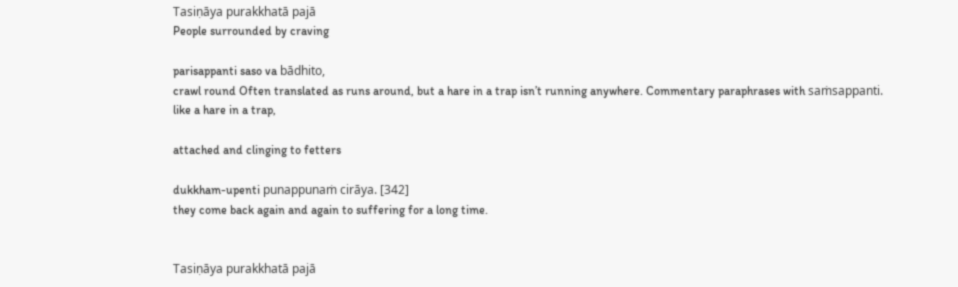Tasiṇāya purakkhatā pajā
People surrounded by craving

parisappanti saso va bādhito,
crawl round Often translated as runs around, but a hare in a trap isn’t running anywhere. Commentary paraphrases with saṁsappanti. like a hare in a trap,

attached and clinging to fetters

dukkham-upenti punappunaṁ cirāya. [342]
they come back again and again to suffering for a long time.


Tasiṇāya purakkhatā pajā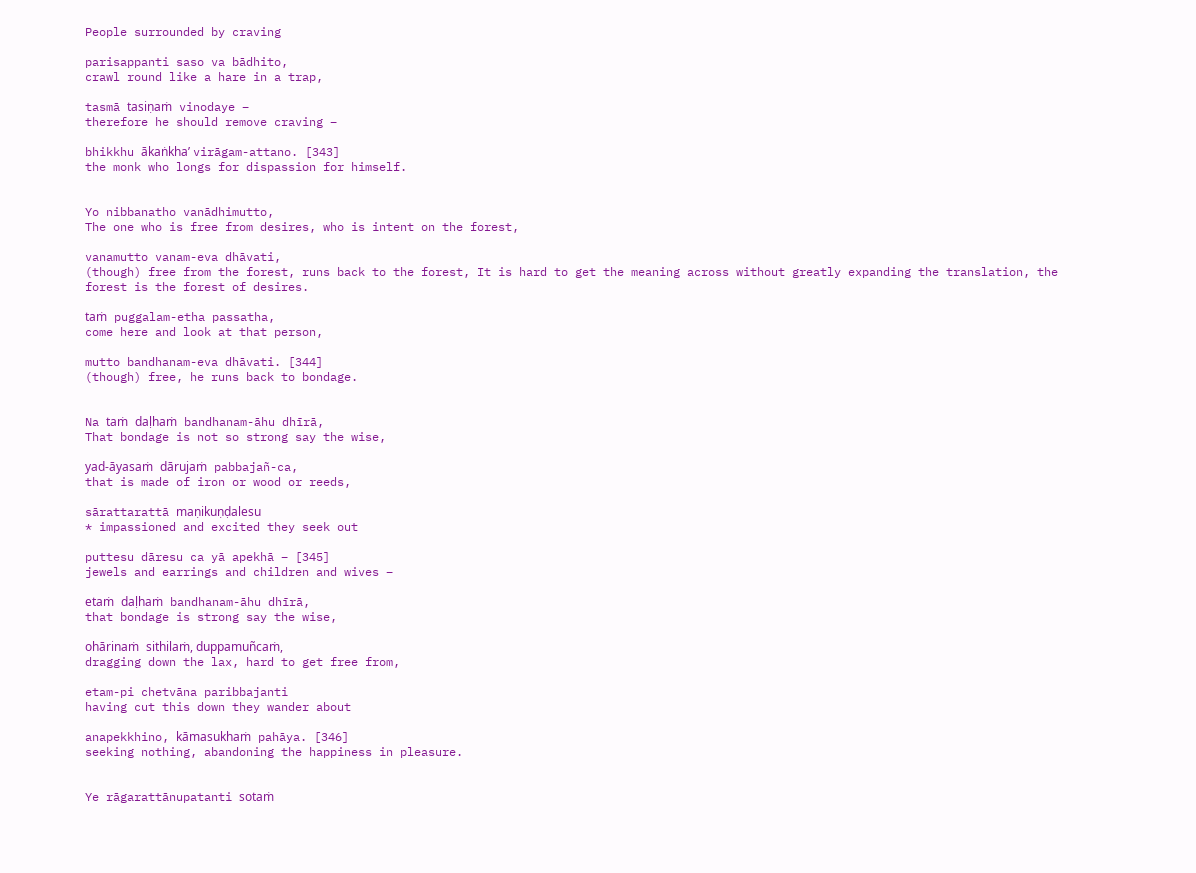People surrounded by craving

parisappanti saso va bādhito,
crawl round like a hare in a trap,

tasmā tasiṇaṁ vinodaye –
therefore he should remove craving –

bhikkhu ākaṅkha’ virāgam-attano. [343]
the monk who longs for dispassion for himself.


Yo nibbanatho vanādhimutto,
The one who is free from desires, who is intent on the forest,

vanamutto vanam-eva dhāvati,
(though) free from the forest, runs back to the forest, It is hard to get the meaning across without greatly expanding the translation, the forest is the forest of desires.

taṁ puggalam-etha passatha,
come here and look at that person,

mutto bandhanam-eva dhāvati. [344]
(though) free, he runs back to bondage.


Na taṁ daḷhaṁ bandhanam-āhu dhīrā,
That bondage is not so strong say the wise,

yad-āyasaṁ dārujaṁ pabbajañ-ca,
that is made of iron or wood or reeds,

sārattarattā maṇikuṇḍalesu
* impassioned and excited they seek out

puttesu dāresu ca yā apekhā – [345]
jewels and earrings and children and wives –

etaṁ daḷhaṁ bandhanam-āhu dhīrā,
that bondage is strong say the wise,

ohārinaṁ sithilaṁ, duppamuñcaṁ,
dragging down the lax, hard to get free from,

etam-pi chetvāna paribbajanti
having cut this down they wander about

anapekkhino, kāmasukhaṁ pahāya. [346]
seeking nothing, abandoning the happiness in pleasure.


Ye rāgarattānupatanti sotaṁ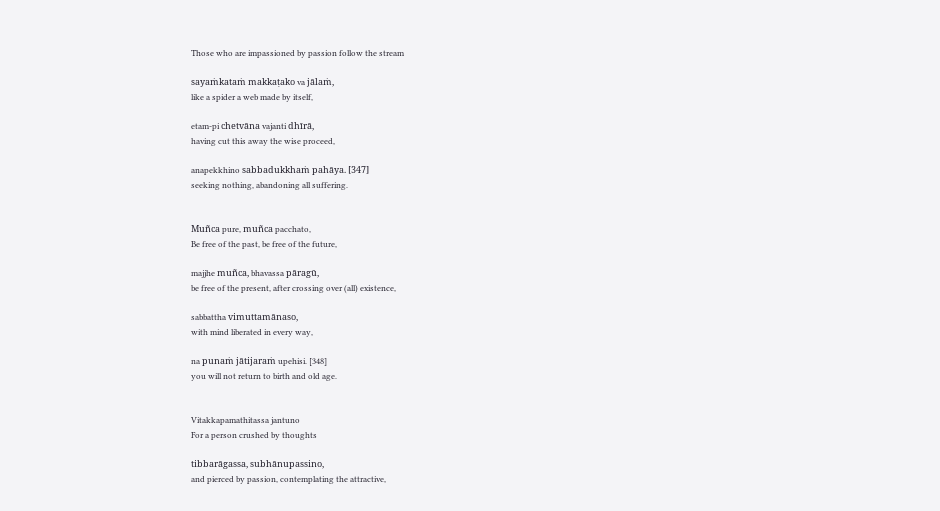Those who are impassioned by passion follow the stream

sayaṁkataṁ makkaṭako va jālaṁ,
like a spider a web made by itself,

etam-pi chetvāna vajanti dhīrā,
having cut this away the wise proceed,

anapekkhino sabbadukkhaṁ pahāya. [347]
seeking nothing, abandoning all suffering.


Muñca pure, muñca pacchato,
Be free of the past, be free of the future,

majjhe muñca, bhavassa pāragū,
be free of the present, after crossing over (all) existence,

sabbattha vimuttamānaso,
with mind liberated in every way,

na punaṁ jātijaraṁ upehisi. [348]
you will not return to birth and old age.


Vitakkapamathitassa jantuno
For a person crushed by thoughts

tibbarāgassa, subhānupassino,
and pierced by passion, contemplating the attractive,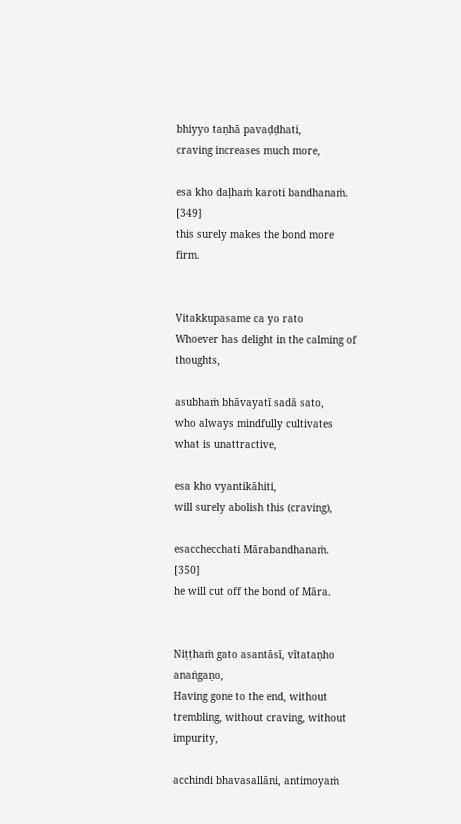bhiyyo taṇhā pavaḍḍhati,
craving increases much more,

esa kho daḷhaṁ karoti bandhanaṁ. [349]
this surely makes the bond more firm.


Vitakkupasame ca yo rato
Whoever has delight in the calming of thoughts,

asubhaṁ bhāvayatī sadā sato,
who always mindfully cultivates what is unattractive,

esa kho vyantikāhiti,
will surely abolish this (craving),

esacchecchati Mārabandhanaṁ. [350]
he will cut off the bond of Māra.


Niṭṭhaṁ gato asantāsī, vītataṇho anaṅgaṇo,
Having gone to the end, without trembling, without craving, without impurity,

acchindi bhavasallāni, antimoyaṁ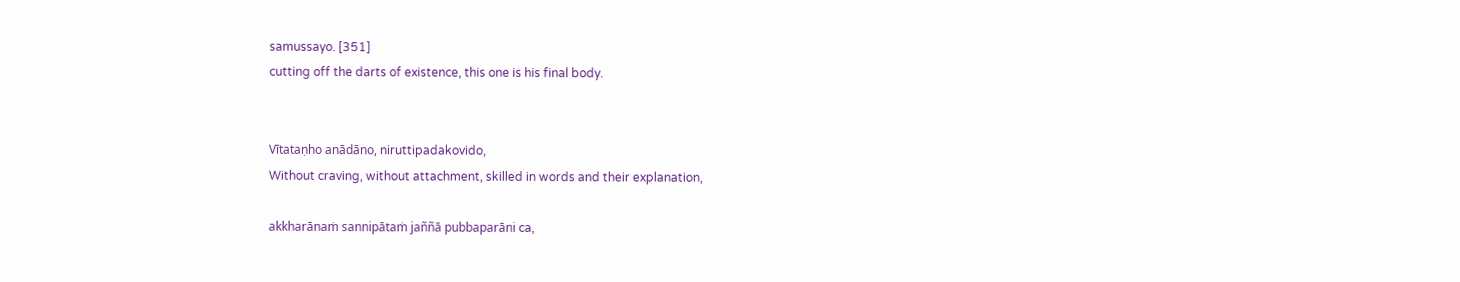samussayo. [351]
cutting off the darts of existence, this one is his final body.


Vītataṇho anādāno, niruttipadakovido,
Without craving, without attachment, skilled in words and their explanation,

akkharānaṁ sannipātaṁ jaññā pubbaparāni ca,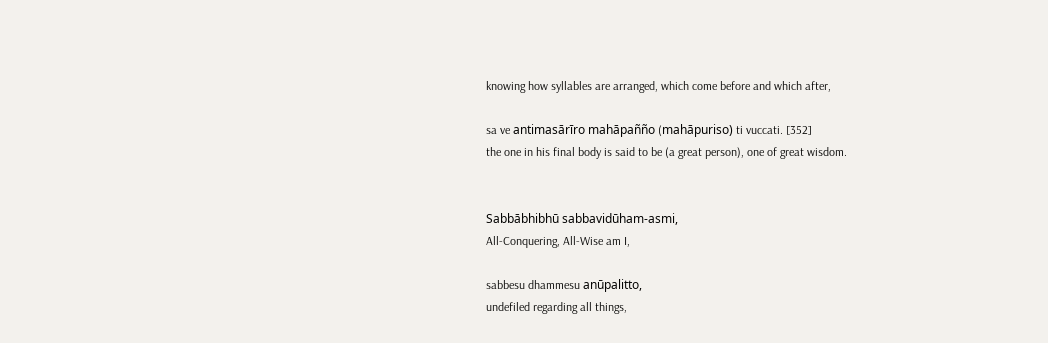knowing how syllables are arranged, which come before and which after,

sa ve antimasārīro mahāpañño (mahāpuriso) ti vuccati. [352]
the one in his final body is said to be (a great person), one of great wisdom.


Sabbābhibhū sabbavidūham-asmi,
All-Conquering, All-Wise am I,

sabbesu dhammesu anūpalitto,
undefiled regarding all things,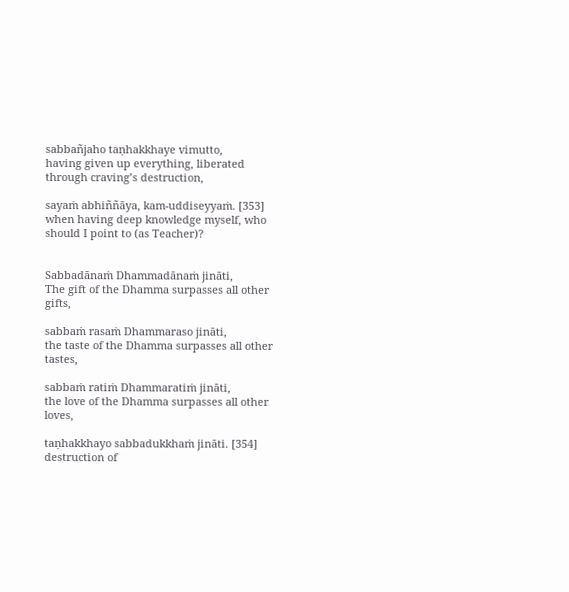sabbañjaho taṇhakkhaye vimutto,
having given up everything, liberated through craving’s destruction,

sayaṁ abhiññāya, kam-uddiseyyaṁ. [353]
when having deep knowledge myself, who should I point to (as Teacher)?


Sabbadānaṁ Dhammadānaṁ jināti,
The gift of the Dhamma surpasses all other gifts,

sabbaṁ rasaṁ Dhammaraso jināti,
the taste of the Dhamma surpasses all other tastes,

sabbaṁ ratiṁ Dhammaratiṁ jināti,
the love of the Dhamma surpasses all other loves,

taṇhakkhayo sabbadukkhaṁ jināti. [354]
destruction of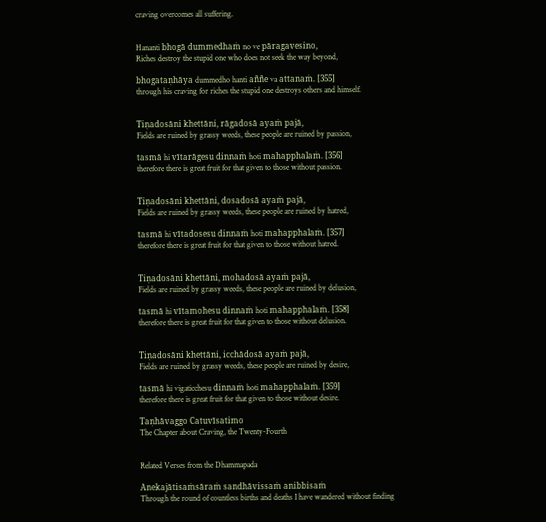craving overcomes all suffering.


Hananti bhogā dummedhaṁ no ve pāragavesino,
Riches destroy the stupid one who does not seek the way beyond,

bhogataṇhāya dummedho hanti aññe va attanaṁ. [355]
through his craving for riches the stupid one destroys others and himself.


Tiṇadosāni khettāni, rāgadosā ayaṁ pajā,
Fields are ruined by grassy weeds, these people are ruined by passion,

tasmā hi vītarāgesu dinnaṁ hoti mahapphalaṁ. [356]
therefore there is great fruit for that given to those without passion.


Tiṇadosāni khettāni, dosadosā ayaṁ pajā,
Fields are ruined by grassy weeds, these people are ruined by hatred,

tasmā hi vītadosesu dinnaṁ hoti mahapphalaṁ. [357]
therefore there is great fruit for that given to those without hatred.


Tiṇadosāni khettāni, mohadosā ayaṁ pajā,
Fields are ruined by grassy weeds, these people are ruined by delusion,

tasmā hi vītamohesu dinnaṁ hoti mahapphalaṁ. [358]
therefore there is great fruit for that given to those without delusion.


Tiṇadosāni khettāni, icchādosā ayaṁ pajā,
Fields are ruined by grassy weeds, these people are ruined by desire,

tasmā hi vigaticchesu dinnaṁ hoti mahapphalaṁ. [359]
therefore there is great fruit for that given to those without desire.

Taṇhāvaggo Catuvīsatimo
The Chapter about Craving, the Twenty-Fourth


Related Verses from the Dhammapada

Anekajātisaṁsāraṁ sandhāvissaṁ anibbisaṁ
Through the round of countless births and deaths I have wandered without finding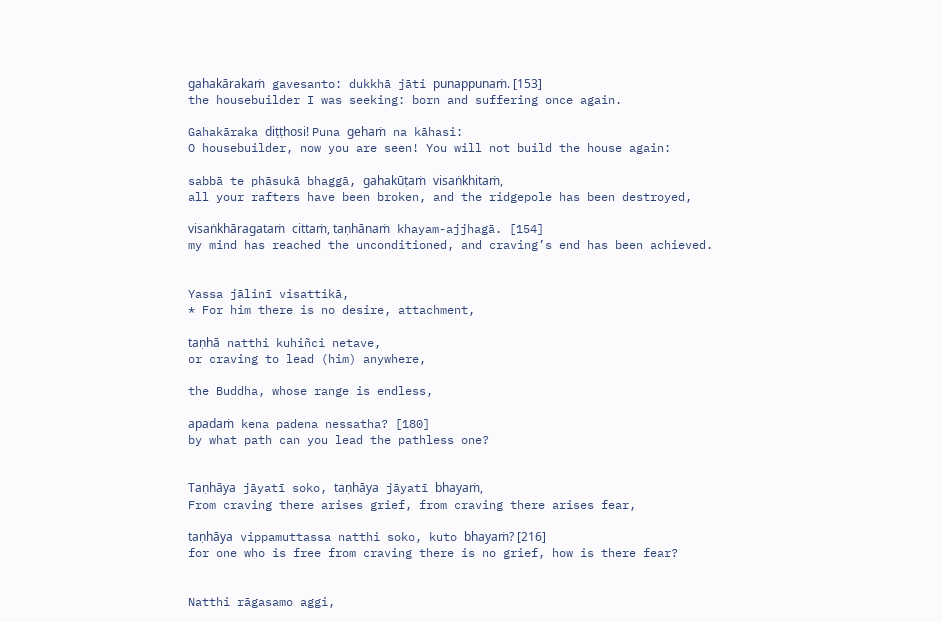gahakārakaṁ gavesanto: dukkhā jāti punappunaṁ. [153]
the housebuilder I was seeking: born and suffering once again.

Gahakāraka diṭṭhosi! Puna gehaṁ na kāhasi:
O housebuilder, now you are seen! You will not build the house again:

sabbā te phāsukā bhaggā, gahakūṭaṁ visaṅkhitaṁ,
all your rafters have been broken, and the ridgepole has been destroyed,

visaṅkhāragataṁ cittaṁ, taṇhānaṁ khayam-ajjhagā. [154]
my mind has reached the unconditioned, and craving’s end has been achieved.


Yassa jālinī visattikā,
* For him there is no desire, attachment,

taṇhā natthi kuhiñci netave,
or craving to lead (him) anywhere,

the Buddha, whose range is endless,

apadaṁ kena padena nessatha? [180]
by what path can you lead the pathless one?


Taṇhāya jāyatī soko, taṇhāya jāyatī bhayaṁ,
From craving there arises grief, from craving there arises fear,

taṇhāya vippamuttassa natthi soko, kuto bhayaṁ? [216]
for one who is free from craving there is no grief, how is there fear?


Natthi rāgasamo aggi,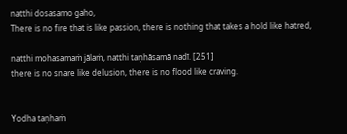natthi dosasamo gaho,
There is no fire that is like passion, there is nothing that takes a hold like hatred,

natthi mohasamaṁ jālaṁ, natthi taṇhāsamā nadī. [251]
there is no snare like delusion, there is no flood like craving.


Yodha taṇhaṁ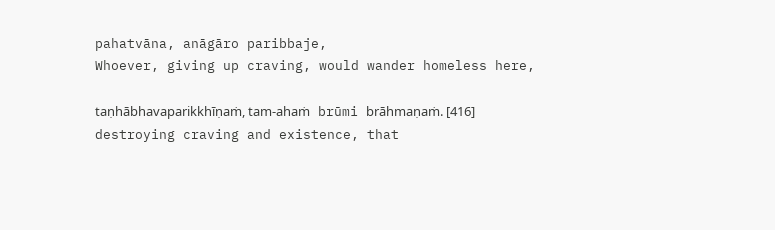pahatvāna, anāgāro paribbaje,
Whoever, giving up craving, would wander homeless here,

taṇhābhavaparikkhīṇaṁ, tam-ahaṁ brūmi brāhmaṇaṁ. [416]
destroying craving and existence, that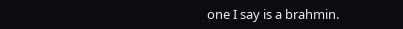one I say is a brahmin.